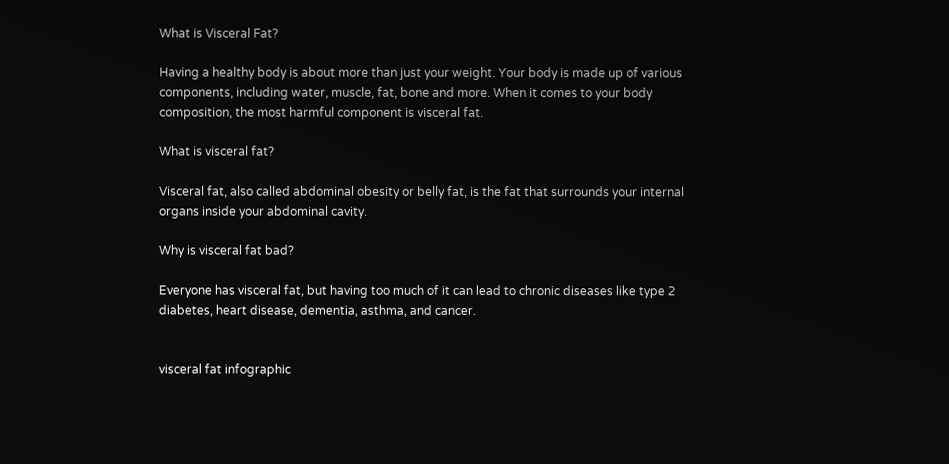What is Visceral Fat?

Having a healthy body is about more than just your weight. Your body is made up of various components, including water, muscle, fat, bone and more. When it comes to your body composition, the most harmful component is visceral fat.

What is visceral fat?

Visceral fat, also called abdominal obesity or belly fat, is the fat that surrounds your internal organs inside your abdominal cavity.

Why is visceral fat bad?

Everyone has visceral fat, but having too much of it can lead to chronic diseases like type 2 diabetes, heart disease, dementia, asthma, and cancer.


visceral fat infographic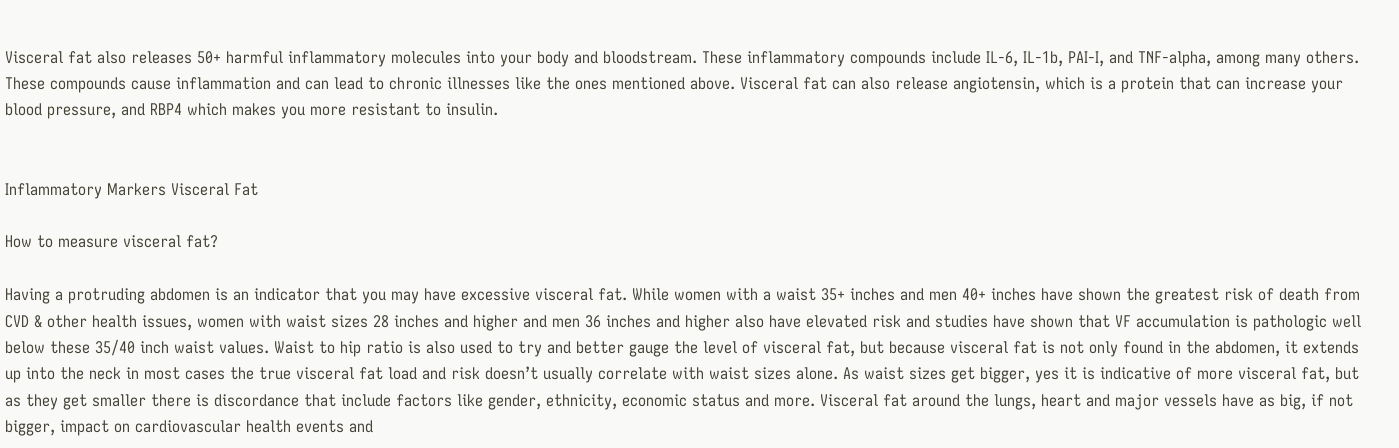Visceral fat also releases 50+ harmful inflammatory molecules into your body and bloodstream. These inflammatory compounds include IL-6, IL-1b, PAI-I, and TNF-alpha, among many others. These compounds cause inflammation and can lead to chronic illnesses like the ones mentioned above. Visceral fat can also release angiotensin, which is a protein that can increase your blood pressure, and RBP4 which makes you more resistant to insulin.


Inflammatory Markers Visceral Fat

How to measure visceral fat?

Having a protruding abdomen is an indicator that you may have excessive visceral fat. While women with a waist 35+ inches and men 40+ inches have shown the greatest risk of death from CVD & other health issues, women with waist sizes 28 inches and higher and men 36 inches and higher also have elevated risk and studies have shown that VF accumulation is pathologic well below these 35/40 inch waist values. Waist to hip ratio is also used to try and better gauge the level of visceral fat, but because visceral fat is not only found in the abdomen, it extends up into the neck in most cases the true visceral fat load and risk doesn’t usually correlate with waist sizes alone. As waist sizes get bigger, yes it is indicative of more visceral fat, but as they get smaller there is discordance that include factors like gender, ethnicity, economic status and more. Visceral fat around the lungs, heart and major vessels have as big, if not bigger, impact on cardiovascular health events and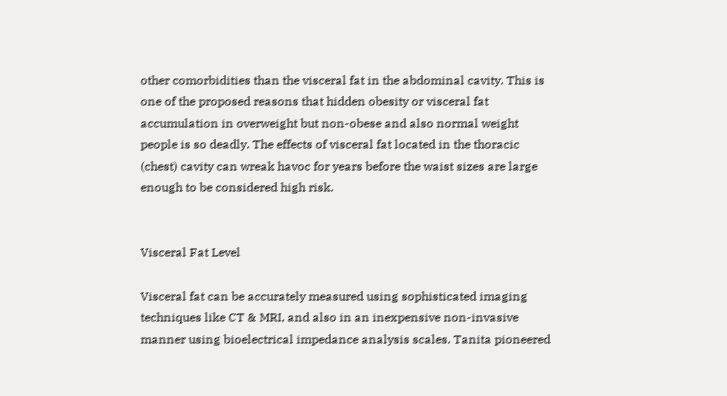other comorbidities than the visceral fat in the abdominal cavity. This is one of the proposed reasons that hidden obesity or visceral fat accumulation in overweight but non-obese and also normal weight people is so deadly. The effects of visceral fat located in the thoracic (chest) cavity can wreak havoc for years before the waist sizes are large enough to be considered high risk.


Visceral Fat Level

Visceral fat can be accurately measured using sophisticated imaging techniques like CT & MRI, and also in an inexpensive non-invasive manner using bioelectrical impedance analysis scales. Tanita pioneered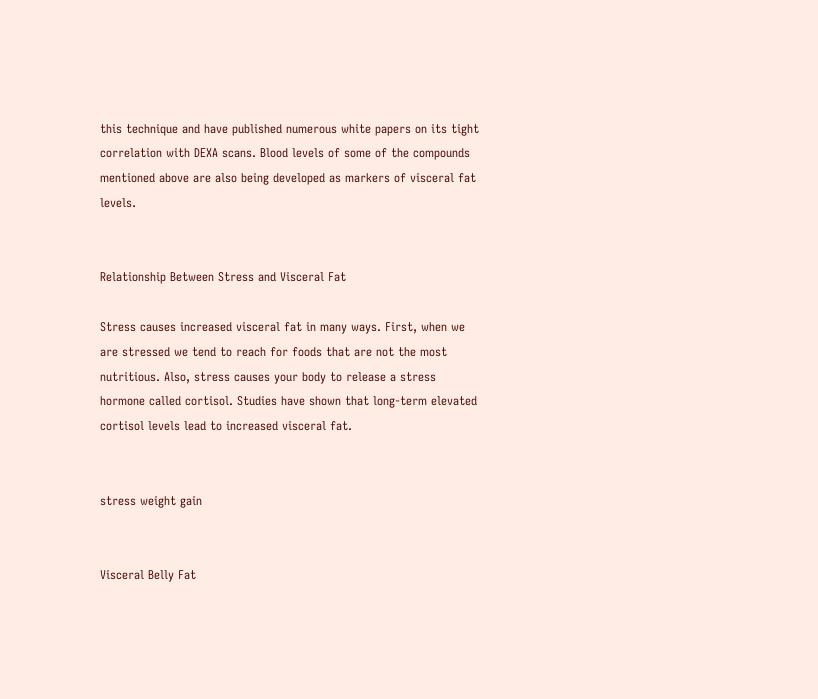this technique and have published numerous white papers on its tight correlation with DEXA scans. Blood levels of some of the compounds mentioned above are also being developed as markers of visceral fat levels.


Relationship Between Stress and Visceral Fat

Stress causes increased visceral fat in many ways. First, when we are stressed we tend to reach for foods that are not the most nutritious. Also, stress causes your body to release a stress hormone called cortisol. Studies have shown that long-term elevated cortisol levels lead to increased visceral fat.


stress weight gain


Visceral Belly Fat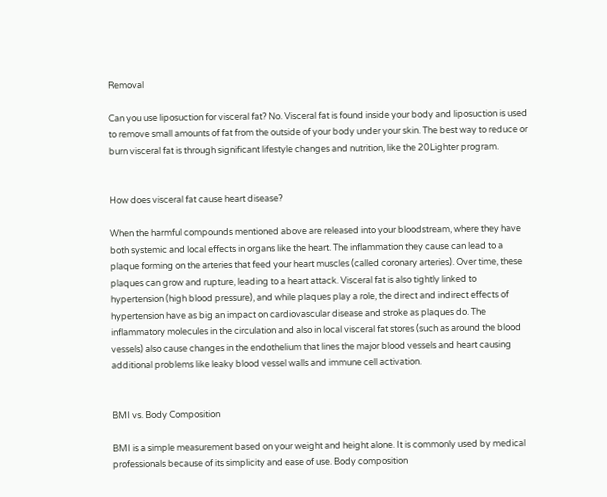Removal

Can you use liposuction for visceral fat? No. Visceral fat is found inside your body and liposuction is used to remove small amounts of fat from the outside of your body under your skin. The best way to reduce or burn visceral fat is through significant lifestyle changes and nutrition, like the 20Lighter program.


How does visceral fat cause heart disease?

When the harmful compounds mentioned above are released into your bloodstream, where they have both systemic and local effects in organs like the heart. The inflammation they cause can lead to a plaque forming on the arteries that feed your heart muscles (called coronary arteries). Over time, these plaques can grow and rupture, leading to a heart attack. Visceral fat is also tightly linked to hypertension (high blood pressure), and while plaques play a role, the direct and indirect effects of hypertension have as big an impact on cardiovascular disease and stroke as plaques do. The inflammatory molecules in the circulation and also in local visceral fat stores (such as around the blood vessels) also cause changes in the endothelium that lines the major blood vessels and heart causing additional problems like leaky blood vessel walls and immune cell activation.


BMI vs. Body Composition

BMI is a simple measurement based on your weight and height alone. It is commonly used by medical professionals because of its simplicity and ease of use. Body composition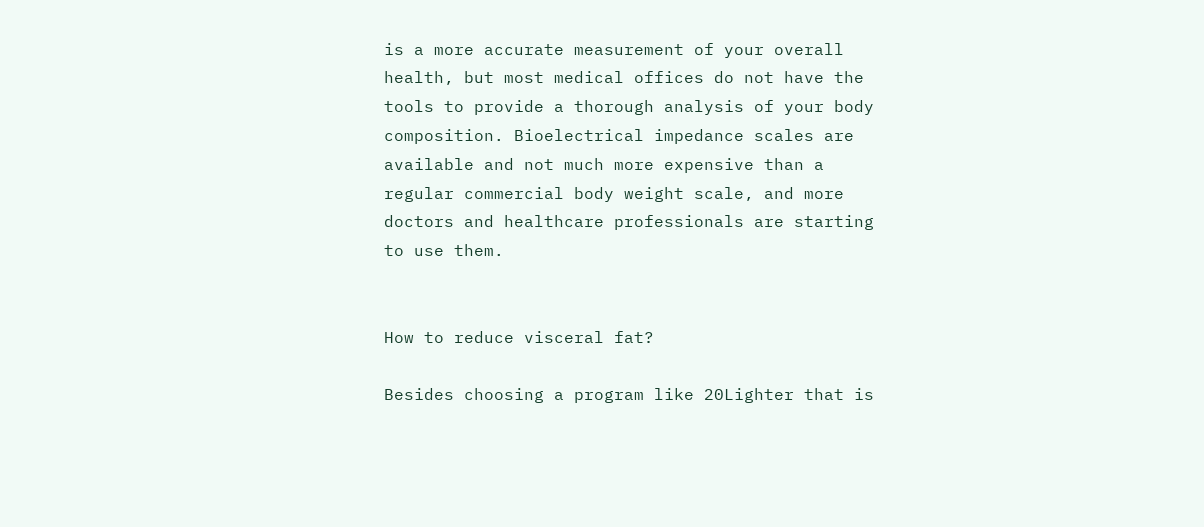is a more accurate measurement of your overall health, but most medical offices do not have the tools to provide a thorough analysis of your body composition. Bioelectrical impedance scales are available and not much more expensive than a regular commercial body weight scale, and more doctors and healthcare professionals are starting to use them.


How to reduce visceral fat?

Besides choosing a program like 20Lighter that is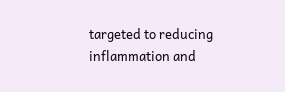targeted to reducing inflammation and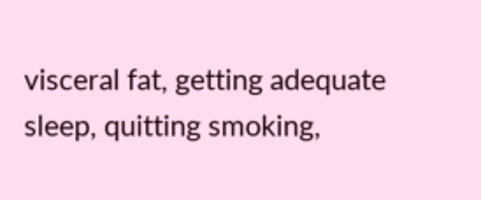visceral fat, getting adequate sleep, quitting smoking,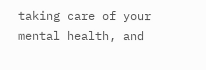taking care of your mental health, and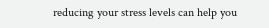reducing your stress levels can help you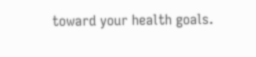toward your health goals.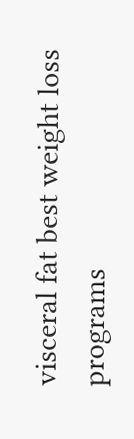visceral fat best weight loss programs